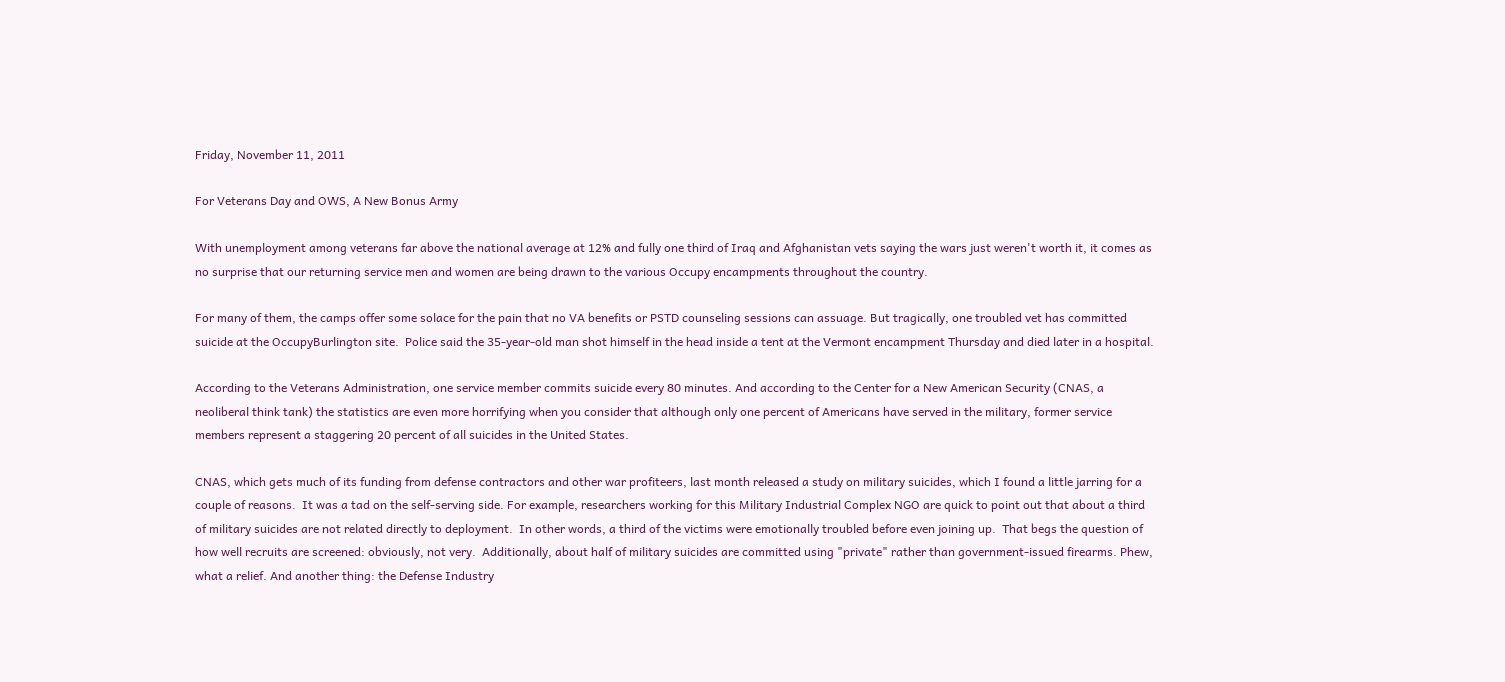Friday, November 11, 2011

For Veterans Day and OWS, A New Bonus Army

With unemployment among veterans far above the national average at 12% and fully one third of Iraq and Afghanistan vets saying the wars just weren't worth it, it comes as no surprise that our returning service men and women are being drawn to the various Occupy encampments throughout the country.

For many of them, the camps offer some solace for the pain that no VA benefits or PSTD counseling sessions can assuage. But tragically, one troubled vet has committed suicide at the OccupyBurlington site.  Police said the 35-year-old man shot himself in the head inside a tent at the Vermont encampment Thursday and died later in a hospital.

According to the Veterans Administration, one service member commits suicide every 80 minutes. And according to the Center for a New American Security (CNAS, a neoliberal think tank) the statistics are even more horrifying when you consider that although only one percent of Americans have served in the military, former service members represent a staggering 20 percent of all suicides in the United States.

CNAS, which gets much of its funding from defense contractors and other war profiteers, last month released a study on military suicides, which I found a little jarring for a couple of reasons.  It was a tad on the self-serving side. For example, researchers working for this Military Industrial Complex NGO are quick to point out that about a third of military suicides are not related directly to deployment.  In other words, a third of the victims were emotionally troubled before even joining up.  That begs the question of how well recruits are screened: obviously, not very.  Additionally, about half of military suicides are committed using "private" rather than government-issued firearms. Phew, what a relief. And another thing: the Defense Industry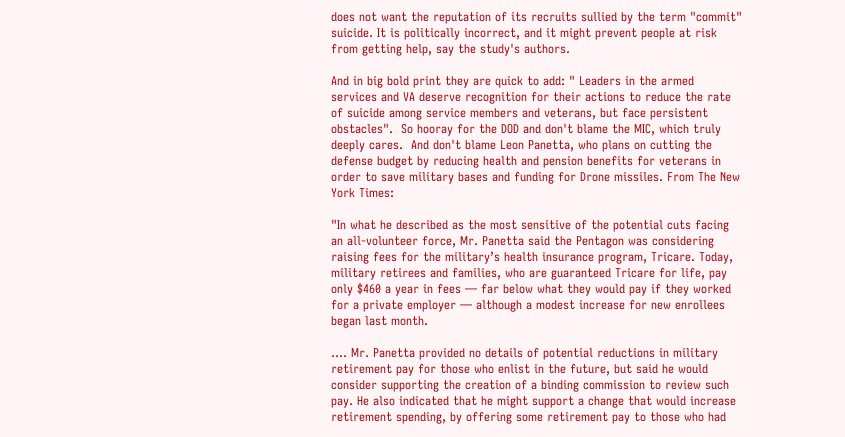does not want the reputation of its recruits sullied by the term "commit" suicide. It is politically incorrect, and it might prevent people at risk from getting help, say the study's authors.

And in big bold print they are quick to add: " Leaders in the armed services and VA deserve recognition for their actions to reduce the rate of suicide among service members and veterans, but face persistent obstacles".  So hooray for the DOD and don't blame the MIC, which truly deeply cares.  And don't blame Leon Panetta, who plans on cutting the defense budget by reducing health and pension benefits for veterans in order to save military bases and funding for Drone missiles. From The New York Times:

"In what he described as the most sensitive of the potential cuts facing an all-volunteer force, Mr. Panetta said the Pentagon was considering raising fees for the military’s health insurance program, Tricare. Today, military retirees and families, who are guaranteed Tricare for life, pay only $460 a year in fees — far below what they would pay if they worked for a private employer — although a modest increase for new enrollees began last month.

.... Mr. Panetta provided no details of potential reductions in military retirement pay for those who enlist in the future, but said he would consider supporting the creation of a binding commission to review such pay. He also indicated that he might support a change that would increase retirement spending, by offering some retirement pay to those who had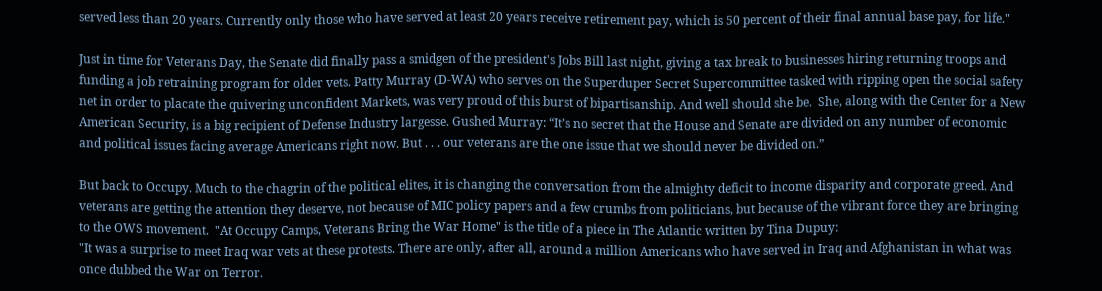served less than 20 years. Currently only those who have served at least 20 years receive retirement pay, which is 50 percent of their final annual base pay, for life."

Just in time for Veterans Day, the Senate did finally pass a smidgen of the president's Jobs Bill last night, giving a tax break to businesses hiring returning troops and funding a job retraining program for older vets. Patty Murray (D-WA) who serves on the Superduper Secret Supercommittee tasked with ripping open the social safety net in order to placate the quivering unconfident Markets, was very proud of this burst of bipartisanship. And well should she be.  She, along with the Center for a New American Security, is a big recipient of Defense Industry largesse. Gushed Murray: “It’s no secret that the House and Senate are divided on any number of economic and political issues facing average Americans right now. But . . . our veterans are the one issue that we should never be divided on.”

But back to Occupy. Much to the chagrin of the political elites, it is changing the conversation from the almighty deficit to income disparity and corporate greed. And veterans are getting the attention they deserve, not because of MIC policy papers and a few crumbs from politicians, but because of the vibrant force they are bringing to the OWS movement.  "At Occupy Camps, Veterans Bring the War Home" is the title of a piece in The Atlantic written by Tina Dupuy:
"It was a surprise to meet Iraq war vets at these protests. There are only, after all, around a million Americans who have served in Iraq and Afghanistan in what was once dubbed the War on Terror.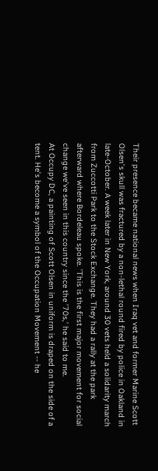Their presence became national news when Iraq vet and former Marine Scott Olsen's skull was fractured by a non-lethal round fired by police in Oakland in late-October. A week later in New York, around 30 vets held a solidarity march from Zuccotti Park to the Stock Exchange. They had a rally at the park afterward where Bordeleau spoke. 'This is the first major movement for social change we've seen in this country since the '70s,' he said to me.
At Occupy DC, a painting of Scott Olsen in uniform is draped on the side of a tent. He's become a symbol of the Occupation Movement -- he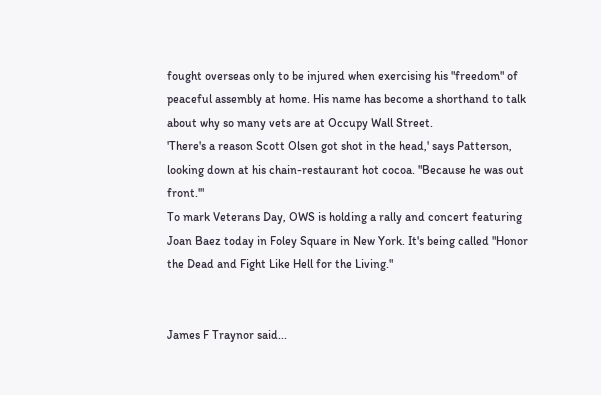fought overseas only to be injured when exercising his "freedom" of peaceful assembly at home. His name has become a shorthand to talk about why so many vets are at Occupy Wall Street.
'There's a reason Scott Olsen got shot in the head,' says Patterson, looking down at his chain-restaurant hot cocoa. "Because he was out front.'"
To mark Veterans Day, OWS is holding a rally and concert featuring Joan Baez today in Foley Square in New York. It's being called "Honor the Dead and Fight Like Hell for the Living."


James F Traynor said...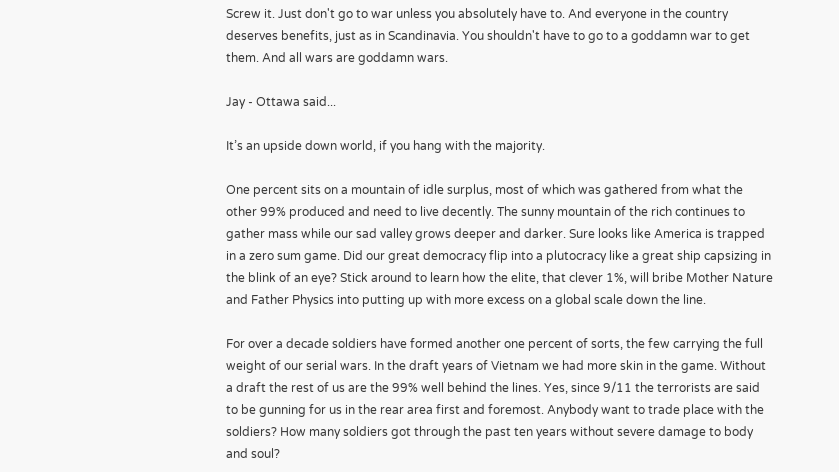Screw it. Just don't go to war unless you absolutely have to. And everyone in the country deserves benefits, just as in Scandinavia. You shouldn't have to go to a goddamn war to get them. And all wars are goddamn wars.

Jay - Ottawa said...

It’s an upside down world, if you hang with the majority.

One percent sits on a mountain of idle surplus, most of which was gathered from what the other 99% produced and need to live decently. The sunny mountain of the rich continues to gather mass while our sad valley grows deeper and darker. Sure looks like America is trapped in a zero sum game. Did our great democracy flip into a plutocracy like a great ship capsizing in the blink of an eye? Stick around to learn how the elite, that clever 1%, will bribe Mother Nature and Father Physics into putting up with more excess on a global scale down the line.

For over a decade soldiers have formed another one percent of sorts, the few carrying the full weight of our serial wars. In the draft years of Vietnam we had more skin in the game. Without a draft the rest of us are the 99% well behind the lines. Yes, since 9/11 the terrorists are said to be gunning for us in the rear area first and foremost. Anybody want to trade place with the soldiers? How many soldiers got through the past ten years without severe damage to body and soul?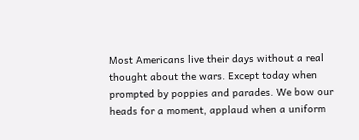Most Americans live their days without a real thought about the wars. Except today when prompted by poppies and parades. We bow our heads for a moment, applaud when a uniform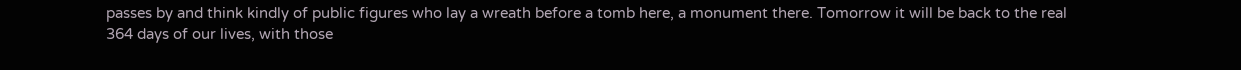passes by and think kindly of public figures who lay a wreath before a tomb here, a monument there. Tomorrow it will be back to the real 364 days of our lives, with those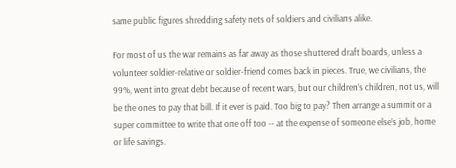same public figures shredding safety nets of soldiers and civilians alike.

For most of us the war remains as far away as those shuttered draft boards, unless a volunteer soldier-relative or soldier-friend comes back in pieces. True, we civilians, the 99%, went into great debt because of recent wars, but our children’s children, not us, will be the ones to pay that bill. If it ever is paid. Too big to pay? Then arrange a summit or a super committee to write that one off too -- at the expense of someone else’s job, home or life savings.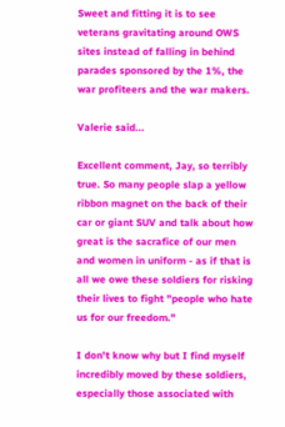Sweet and fitting it is to see veterans gravitating around OWS sites instead of falling in behind parades sponsored by the 1%, the war profiteers and the war makers.

Valerie said...

Excellent comment, Jay, so terribly true. So many people slap a yellow ribbon magnet on the back of their car or giant SUV and talk about how great is the sacrafice of our men and women in uniform - as if that is all we owe these soldiers for risking their lives to fight "people who hate us for our freedom."

I don't know why but I find myself incredibly moved by these soldiers, especially those associated with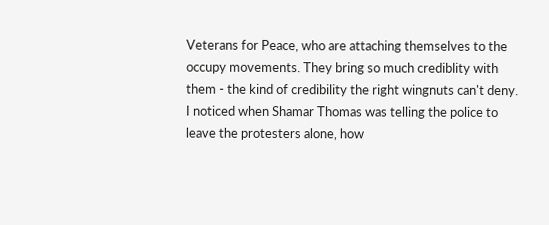Veterans for Peace, who are attaching themselves to the occupy movements. They bring so much crediblity with them - the kind of credibility the right wingnuts can't deny. I noticed when Shamar Thomas was telling the police to leave the protesters alone, how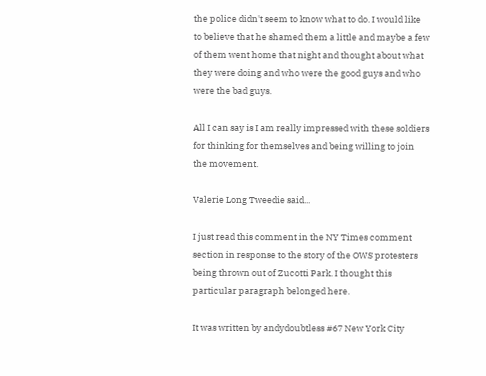the police didn't seem to know what to do. I would like to believe that he shamed them a little and maybe a few of them went home that night and thought about what they were doing and who were the good guys and who were the bad guys.

All I can say is I am really impressed with these soldiers for thinking for themselves and being willing to join the movement.

Valerie Long Tweedie said...

I just read this comment in the NY Times comment section in response to the story of the OWS protesters being thrown out of Zucotti Park. I thought this particular paragraph belonged here.

It was written by andydoubtless #67 New York City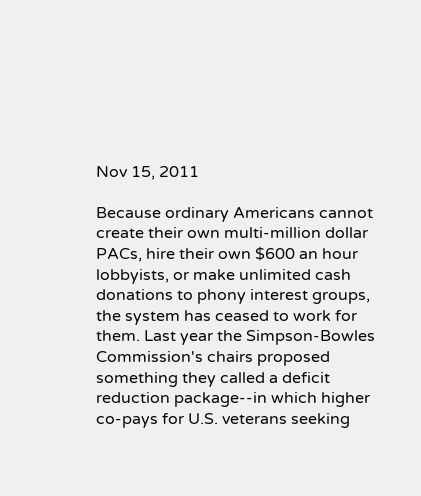Nov 15, 2011

Because ordinary Americans cannot create their own multi-million dollar PACs, hire their own $600 an hour lobbyists, or make unlimited cash donations to phony interest groups, the system has ceased to work for them. Last year the Simpson-Bowles Commission's chairs proposed something they called a deficit reduction package--in which higher co-pays for U.S. veterans seeking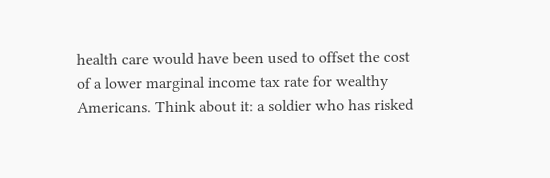health care would have been used to offset the cost of a lower marginal income tax rate for wealthy Americans. Think about it: a soldier who has risked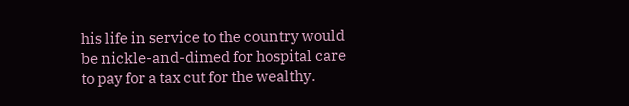his life in service to the country would be nickle-and-dimed for hospital care to pay for a tax cut for the wealthy.